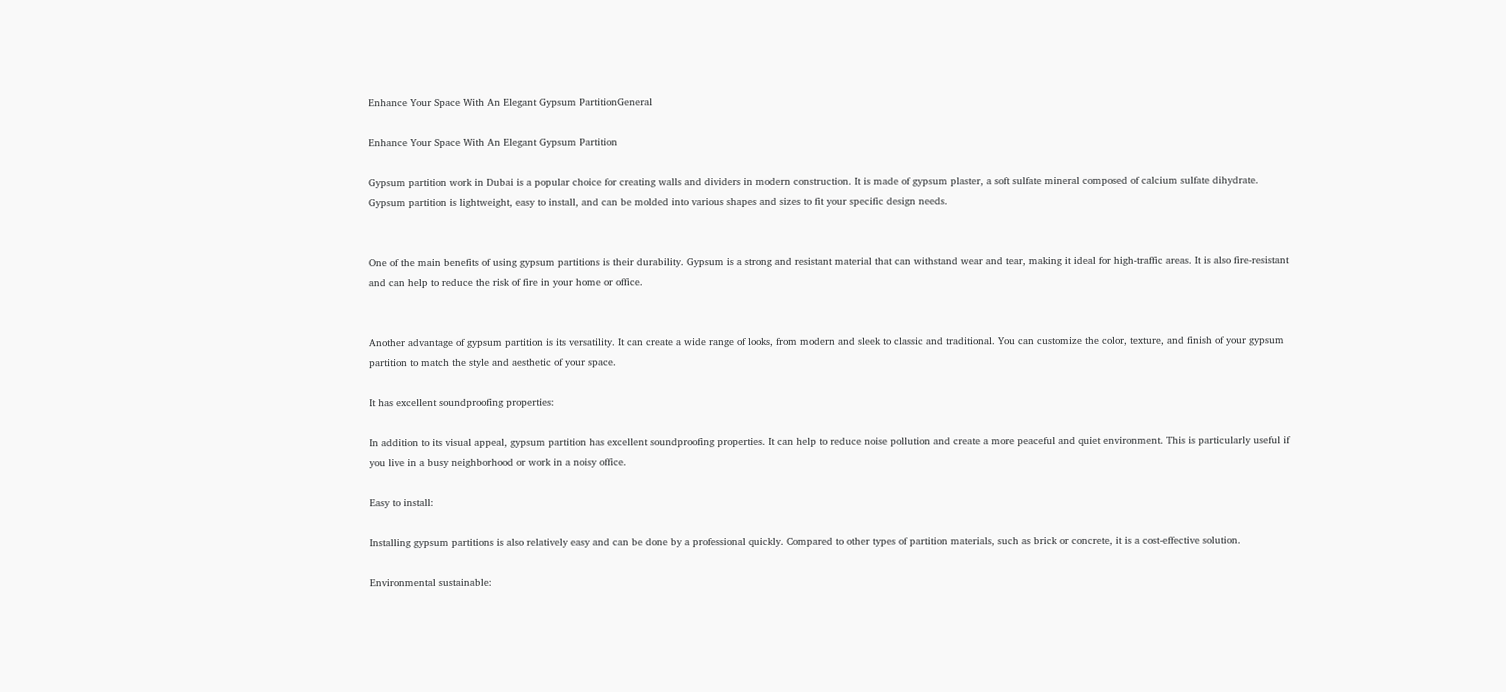Enhance Your Space With An Elegant Gypsum PartitionGeneral

Enhance Your Space With An Elegant Gypsum Partition

Gypsum partition work in Dubai is a popular choice for creating walls and dividers in modern construction. It is made of gypsum plaster, a soft sulfate mineral composed of calcium sulfate dihydrate. Gypsum partition is lightweight, easy to install, and can be molded into various shapes and sizes to fit your specific design needs.


One of the main benefits of using gypsum partitions is their durability. Gypsum is a strong and resistant material that can withstand wear and tear, making it ideal for high-traffic areas. It is also fire-resistant and can help to reduce the risk of fire in your home or office.


Another advantage of gypsum partition is its versatility. It can create a wide range of looks, from modern and sleek to classic and traditional. You can customize the color, texture, and finish of your gypsum partition to match the style and aesthetic of your space.

It has excellent soundproofing properties:

In addition to its visual appeal, gypsum partition has excellent soundproofing properties. It can help to reduce noise pollution and create a more peaceful and quiet environment. This is particularly useful if you live in a busy neighborhood or work in a noisy office.

Easy to install:

Installing gypsum partitions is also relatively easy and can be done by a professional quickly. Compared to other types of partition materials, such as brick or concrete, it is a cost-effective solution.

Environmental sustainable: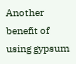Another benefit of using gypsum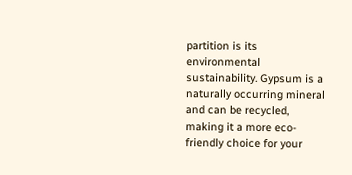partition is its environmental sustainability. Gypsum is a naturally occurring mineral and can be recycled, making it a more eco-friendly choice for your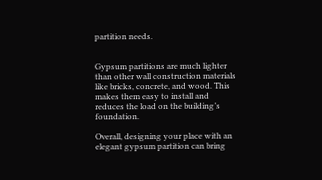partition needs.


Gypsum partitions are much lighter than other wall construction materials like bricks, concrete, and wood. This makes them easy to install and reduces the load on the building’s foundation.

Overall, designing your place with an elegant gypsum partition can bring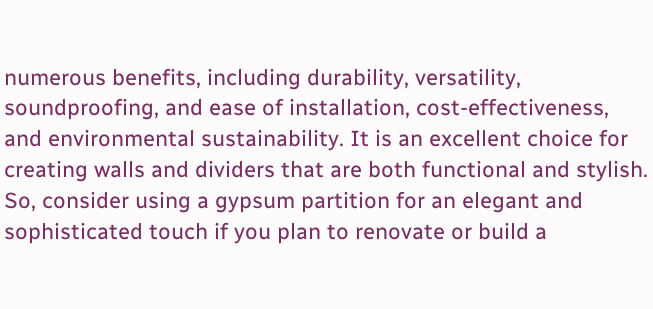numerous benefits, including durability, versatility, soundproofing, and ease of installation, cost-effectiveness, and environmental sustainability. It is an excellent choice for creating walls and dividers that are both functional and stylish. So, consider using a gypsum partition for an elegant and sophisticated touch if you plan to renovate or build a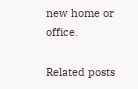new home or office.

Related posts